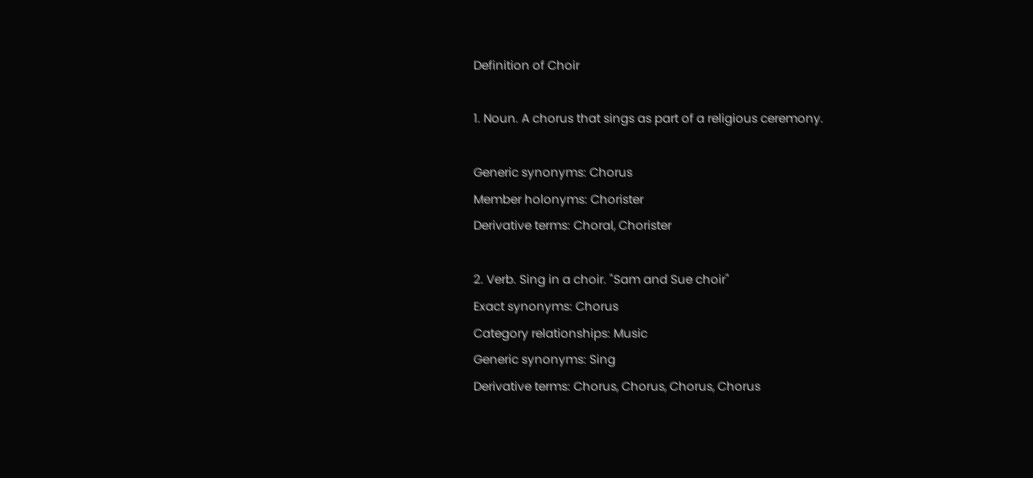Definition of Choir

1. Noun. A chorus that sings as part of a religious ceremony.

Generic synonyms: Chorus
Member holonyms: Chorister
Derivative terms: Choral, Chorister

2. Verb. Sing in a choir. "Sam and Sue choir"
Exact synonyms: Chorus
Category relationships: Music
Generic synonyms: Sing
Derivative terms: Chorus, Chorus, Chorus, Chorus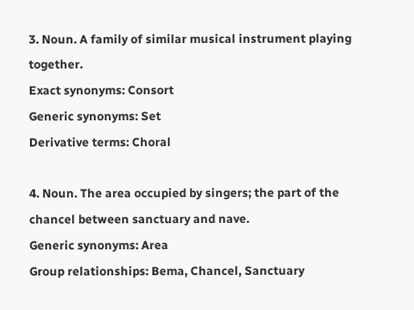3. Noun. A family of similar musical instrument playing together.
Exact synonyms: Consort
Generic synonyms: Set
Derivative terms: Choral

4. Noun. The area occupied by singers; the part of the chancel between sanctuary and nave.
Generic synonyms: Area
Group relationships: Bema, Chancel, Sanctuary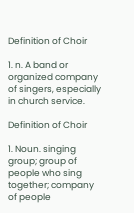Definition of Choir

1. n. A band or organized company of singers, especially in church service.

Definition of Choir

1. Noun. singing group; group of people who sing together; company of people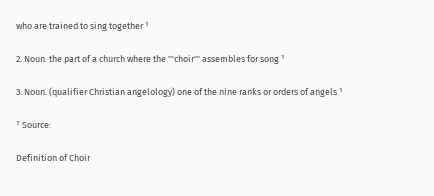who are trained to sing together ¹

2. Noun. the part of a church where the '''choir''' assembles for song ¹

3. Noun. (qualifier Christian angelology) one of the nine ranks or orders of angels ¹

¹ Source:

Definition of Choir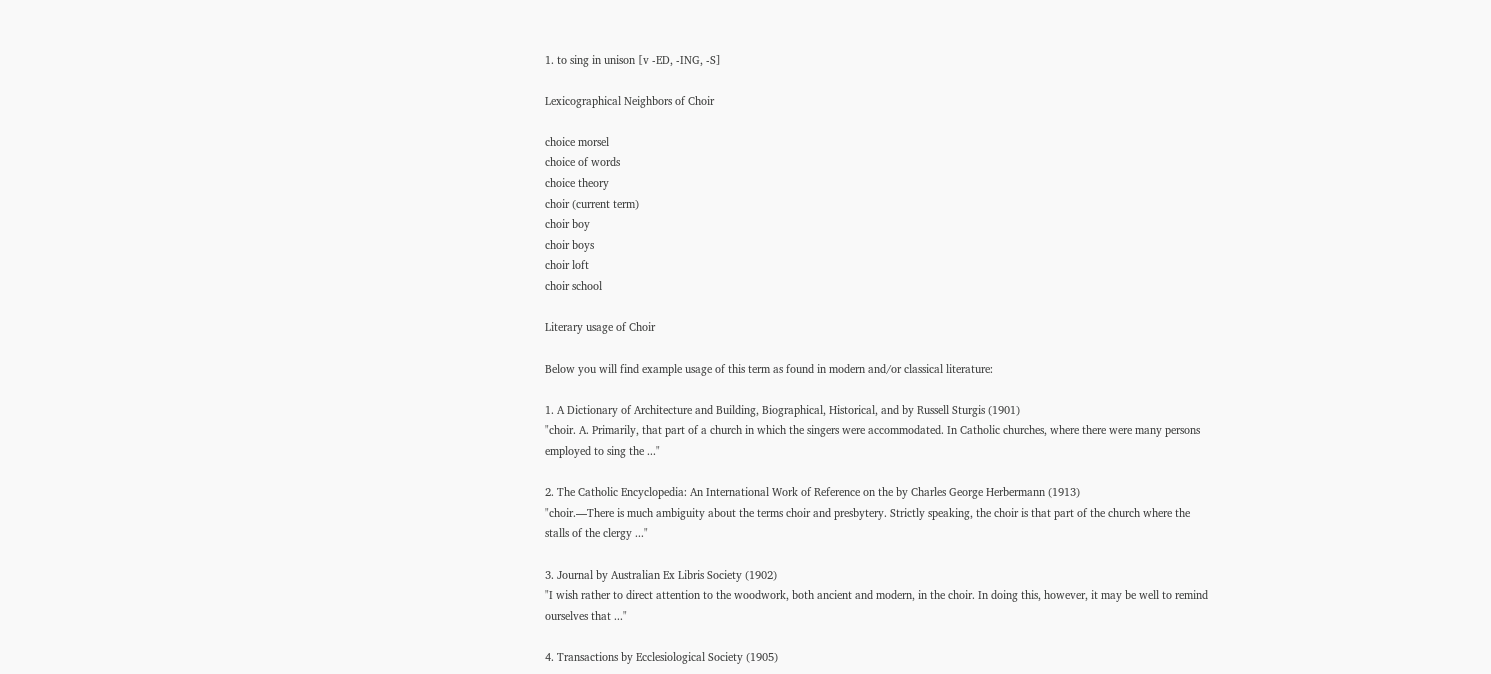1. to sing in unison [v -ED, -ING, -S]

Lexicographical Neighbors of Choir

choice morsel
choice of words
choice theory
choir (current term)
choir boy
choir boys
choir loft
choir school

Literary usage of Choir

Below you will find example usage of this term as found in modern and/or classical literature:

1. A Dictionary of Architecture and Building, Biographical, Historical, and by Russell Sturgis (1901)
"choir. A. Primarily, that part of a church in which the singers were accommodated. In Catholic churches, where there were many persons employed to sing the ..."

2. The Catholic Encyclopedia: An International Work of Reference on the by Charles George Herbermann (1913)
"choir.—There is much ambiguity about the terms choir and presbytery. Strictly speaking, the choir is that part of the church where the stalls of the clergy ..."

3. Journal by Australian Ex Libris Society (1902)
"I wish rather to direct attention to the woodwork, both ancient and modern, in the choir. In doing this, however, it may be well to remind ourselves that ..."

4. Transactions by Ecclesiological Society (1905)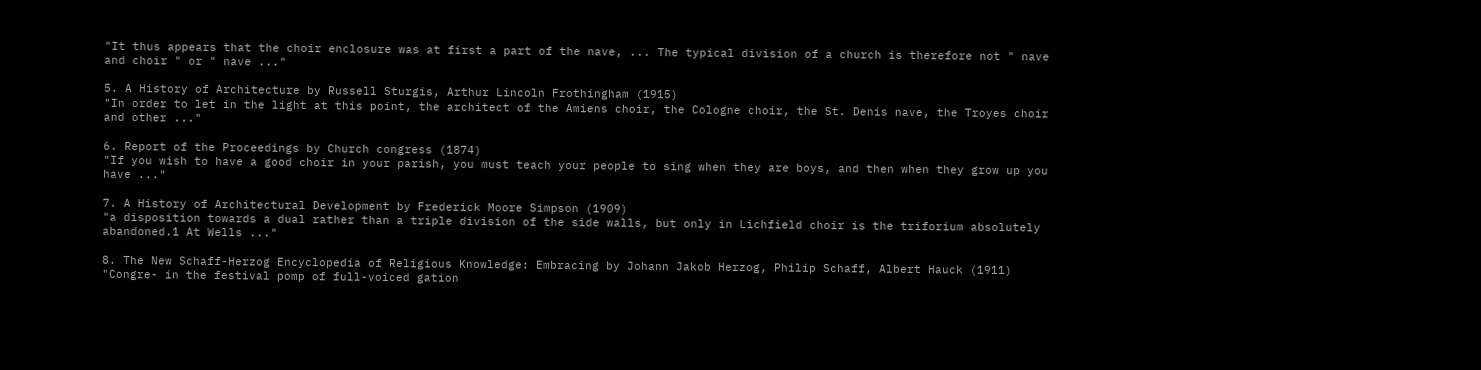"It thus appears that the choir enclosure was at first a part of the nave, ... The typical division of a church is therefore not " nave and choir " or " nave ..."

5. A History of Architecture by Russell Sturgis, Arthur Lincoln Frothingham (1915)
"In order to let in the light at this point, the architect of the Amiens choir, the Cologne choir, the St. Denis nave, the Troyes choir and other ..."

6. Report of the Proceedings by Church congress (1874)
"If you wish to have a good choir in your parish, you must teach your people to sing when they are boys, and then when they grow up you have ..."

7. A History of Architectural Development by Frederick Moore Simpson (1909)
"a disposition towards a dual rather than a triple division of the side walls, but only in Lichfield choir is the triforium absolutely abandoned.1 At Wells ..."

8. The New Schaff-Herzog Encyclopedia of Religious Knowledge: Embracing by Johann Jakob Herzog, Philip Schaff, Albert Hauck (1911)
"Congre- in the festival pomp of full-voiced gation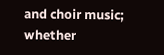and choir music; whether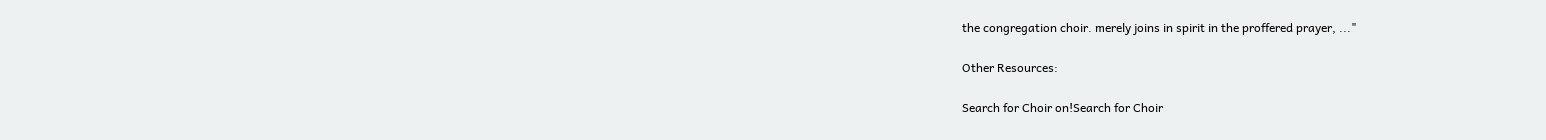the congregation choir. merely joins in spirit in the proffered prayer, ..."

Other Resources:

Search for Choir on!Search for Choir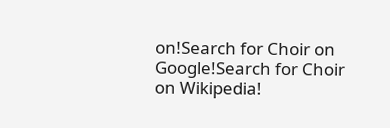on!Search for Choir on Google!Search for Choir on Wikipedia!